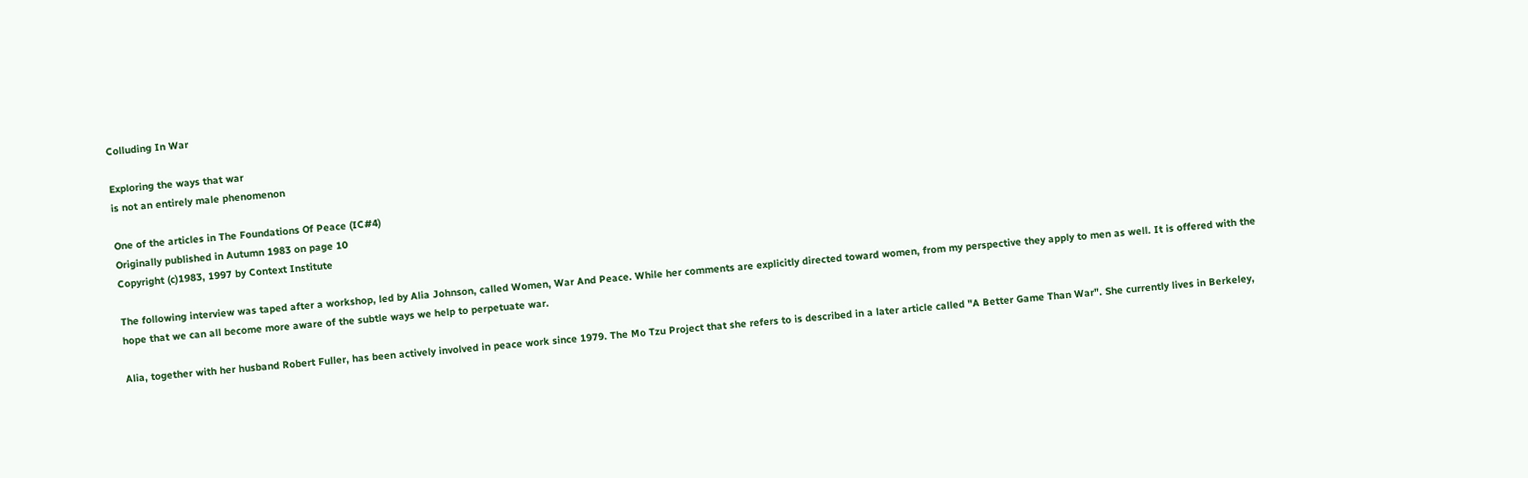Colluding In War

Exploring the ways that war
is not an entirely male phenomenon

One of the articles in The Foundations Of Peace (IC#4)
Originally published in Autumn 1983 on page 10
Copyright (c)1983, 1997 by Context Institute

The following interview was taped after a workshop, led by Alia Johnson, called Women, War And Peace. While her comments are explicitly directed toward women, from my perspective they apply to men as well. It is offered with the hope that we can all become more aware of the subtle ways we help to perpetuate war.

Alia, together with her husband Robert Fuller, has been actively involved in peace work since 1979. The Mo Tzu Project that she refers to is described in a later article called "A Better Game Than War". She currently lives in Berkeley,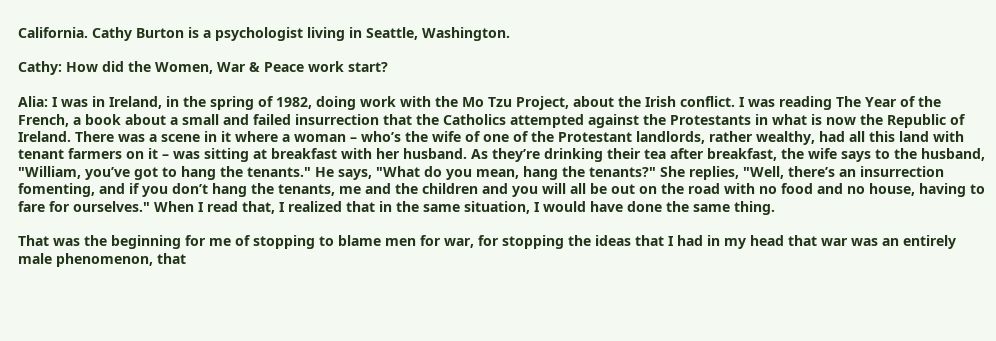California. Cathy Burton is a psychologist living in Seattle, Washington.

Cathy: How did the Women, War & Peace work start?

Alia: I was in Ireland, in the spring of 1982, doing work with the Mo Tzu Project, about the Irish conflict. I was reading The Year of the French, a book about a small and failed insurrection that the Catholics attempted against the Protestants in what is now the Republic of Ireland. There was a scene in it where a woman – who’s the wife of one of the Protestant landlords, rather wealthy, had all this land with tenant farmers on it – was sitting at breakfast with her husband. As they’re drinking their tea after breakfast, the wife says to the husband, "William, you’ve got to hang the tenants." He says, "What do you mean, hang the tenants?" She replies, "Well, there’s an insurrection fomenting, and if you don’t hang the tenants, me and the children and you will all be out on the road with no food and no house, having to fare for ourselves." When I read that, I realized that in the same situation, I would have done the same thing.

That was the beginning for me of stopping to blame men for war, for stopping the ideas that I had in my head that war was an entirely male phenomenon, that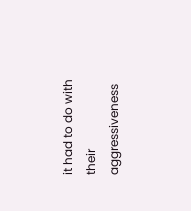it had to do with their aggressiveness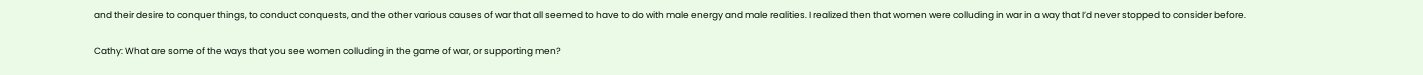and their desire to conquer things, to conduct conquests, and the other various causes of war that all seemed to have to do with male energy and male realities. I realized then that women were colluding in war in a way that I’d never stopped to consider before.

Cathy: What are some of the ways that you see women colluding in the game of war, or supporting men?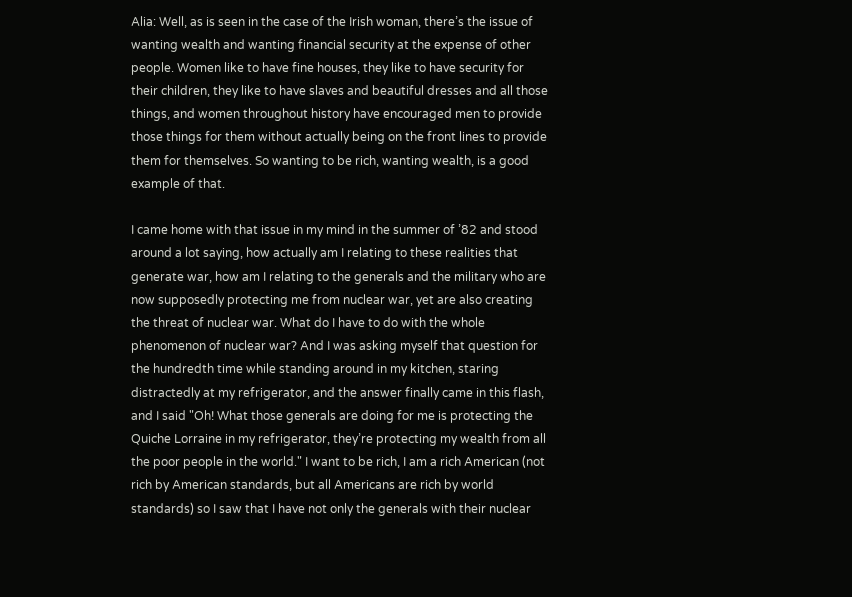Alia: Well, as is seen in the case of the Irish woman, there’s the issue of wanting wealth and wanting financial security at the expense of other people. Women like to have fine houses, they like to have security for their children, they like to have slaves and beautiful dresses and all those things, and women throughout history have encouraged men to provide those things for them without actually being on the front lines to provide them for themselves. So wanting to be rich, wanting wealth, is a good example of that.

I came home with that issue in my mind in the summer of ’82 and stood around a lot saying, how actually am I relating to these realities that generate war, how am I relating to the generals and the military who are now supposedly protecting me from nuclear war, yet are also creating the threat of nuclear war. What do I have to do with the whole phenomenon of nuclear war? And I was asking myself that question for the hundredth time while standing around in my kitchen, staring distractedly at my refrigerator, and the answer finally came in this flash, and I said "Oh! What those generals are doing for me is protecting the Quiche Lorraine in my refrigerator, they’re protecting my wealth from all the poor people in the world." I want to be rich, I am a rich American (not rich by American standards, but all Americans are rich by world standards) so I saw that I have not only the generals with their nuclear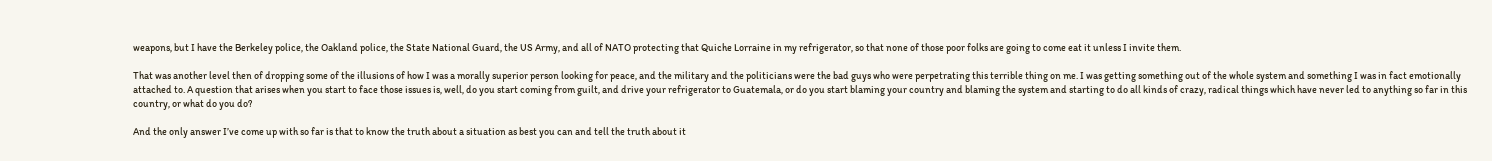weapons, but I have the Berkeley police, the Oakland police, the State National Guard, the US Army, and all of NATO protecting that Quiche Lorraine in my refrigerator, so that none of those poor folks are going to come eat it unless I invite them.

That was another level then of dropping some of the illusions of how I was a morally superior person looking for peace, and the military and the politicians were the bad guys who were perpetrating this terrible thing on me. I was getting something out of the whole system and something I was in fact emotionally attached to. A question that arises when you start to face those issues is, well, do you start coming from guilt, and drive your refrigerator to Guatemala, or do you start blaming your country and blaming the system and starting to do all kinds of crazy, radical things which have never led to anything so far in this country, or what do you do?

And the only answer I’ve come up with so far is that to know the truth about a situation as best you can and tell the truth about it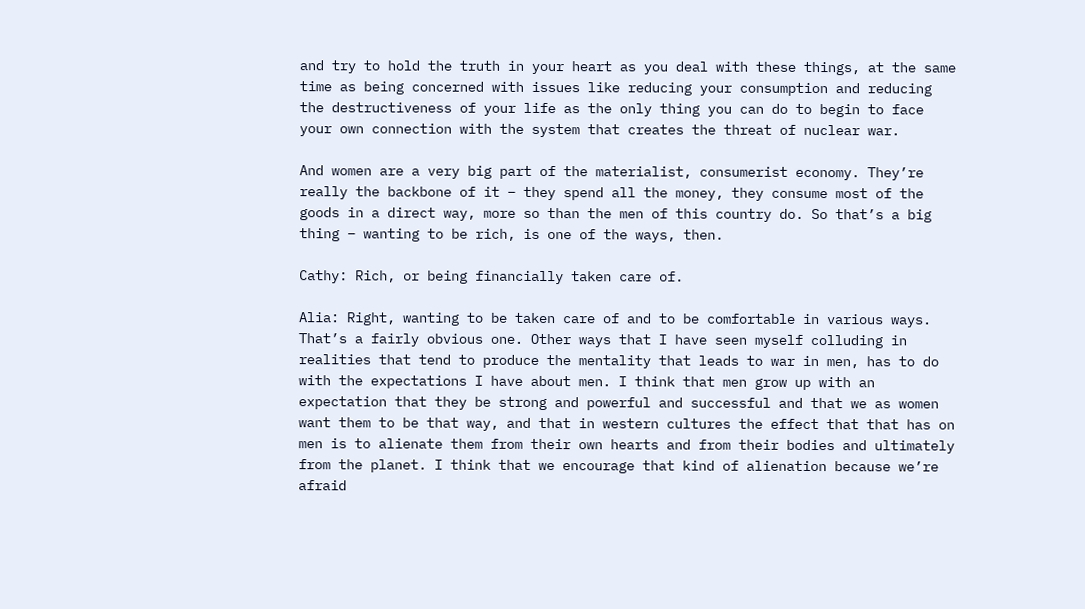and try to hold the truth in your heart as you deal with these things, at the same time as being concerned with issues like reducing your consumption and reducing the destructiveness of your life as the only thing you can do to begin to face your own connection with the system that creates the threat of nuclear war.

And women are a very big part of the materialist, consumerist economy. They’re really the backbone of it – they spend all the money, they consume most of the goods in a direct way, more so than the men of this country do. So that’s a big thing – wanting to be rich, is one of the ways, then.

Cathy: Rich, or being financially taken care of.

Alia: Right, wanting to be taken care of and to be comfortable in various ways. That’s a fairly obvious one. Other ways that I have seen myself colluding in realities that tend to produce the mentality that leads to war in men, has to do with the expectations I have about men. I think that men grow up with an expectation that they be strong and powerful and successful and that we as women want them to be that way, and that in western cultures the effect that that has on men is to alienate them from their own hearts and from their bodies and ultimately from the planet. I think that we encourage that kind of alienation because we’re afraid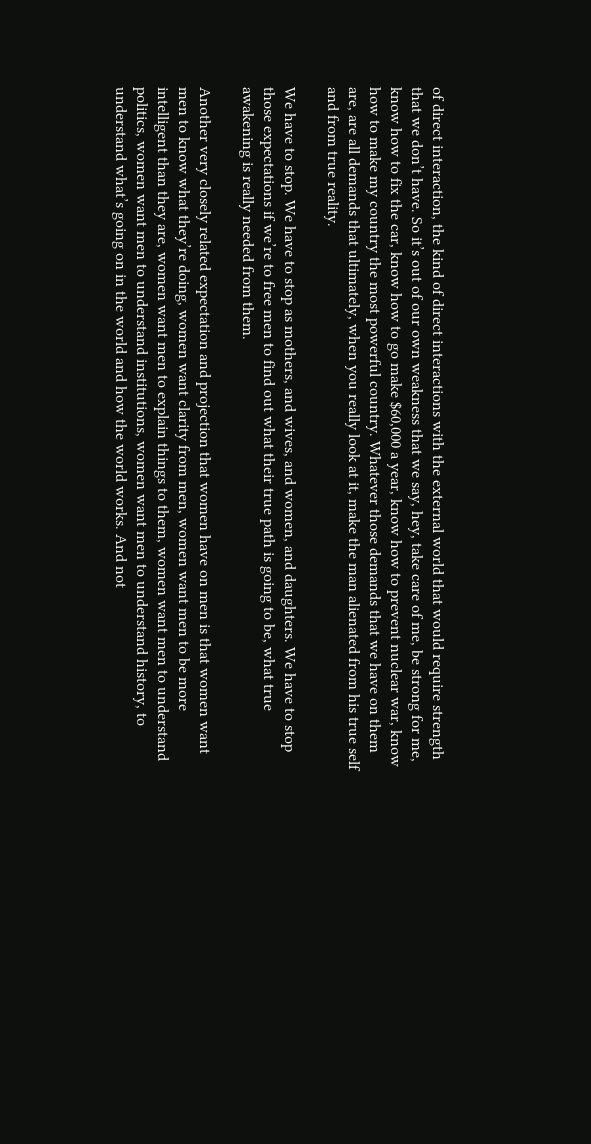of direct interaction, the kind of direct interactions with the external world that would require strength that we don’t have. So it’s out of our own weakness that we say, hey, take care of me, be strong for me, know how to fix the car, know how to go make $60,000 a year, know how to prevent nuclear war, know how to make my country the most powerful country. Whatever those demands that we have on them are, are all demands that ultimately, when you really look at it, make the man alienated from his true self and from true reality.

We have to stop. We have to stop as mothers, and wives, and women, and daughters. We have to stop those expectations if we’re to free men to find out what their true path is going to be, what true awakening is really needed from them.

Another very closely related expectation and projection that women have on men is that women want men to know what they’re doing, women want clarity from men, women want men to be more intelligent than they are, women want men to explain things to them, women want men to understand politics, women want men to understand institutions, women want men to understand history, to understand what’s going on in the world and how the world works. And not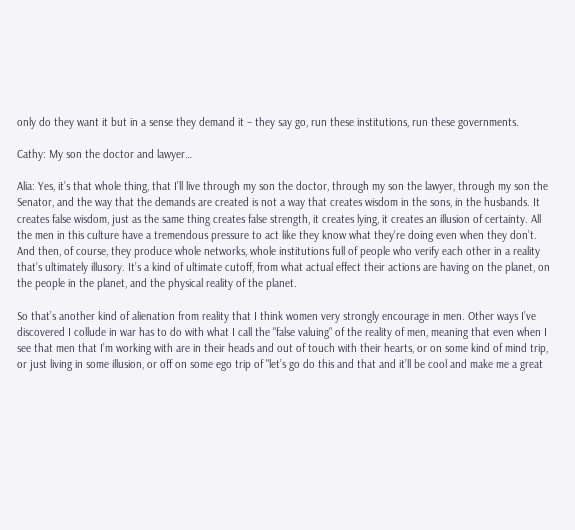only do they want it but in a sense they demand it – they say go, run these institutions, run these governments.

Cathy: My son the doctor and lawyer…

Alia: Yes, it’s that whole thing, that I’ll live through my son the doctor, through my son the lawyer, through my son the Senator, and the way that the demands are created is not a way that creates wisdom in the sons, in the husbands. It creates false wisdom, just as the same thing creates false strength, it creates lying, it creates an illusion of certainty. All the men in this culture have a tremendous pressure to act like they know what they’re doing even when they don’t. And then, of course, they produce whole networks, whole institutions full of people who verify each other in a reality that’s ultimately illusory. It’s a kind of ultimate cutoff, from what actual effect their actions are having on the planet, on the people in the planet, and the physical reality of the planet.

So that’s another kind of alienation from reality that I think women very strongly encourage in men. Other ways I’ve discovered I collude in war has to do with what I call the "false valuing" of the reality of men, meaning that even when I see that men that I’m working with are in their heads and out of touch with their hearts, or on some kind of mind trip, or just living in some illusion, or off on some ego trip of "let’s go do this and that and it’ll be cool and make me a great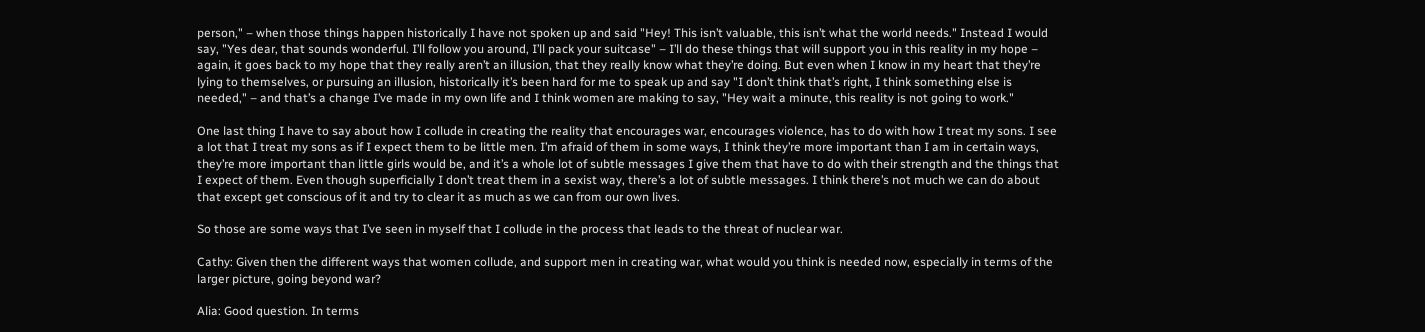person," – when those things happen historically I have not spoken up and said "Hey! This isn’t valuable, this isn’t what the world needs." Instead I would say, "Yes dear, that sounds wonderful. I’ll follow you around, I’ll pack your suitcase" – I’ll do these things that will support you in this reality in my hope – again, it goes back to my hope that they really aren’t an illusion, that they really know what they’re doing. But even when I know in my heart that they’re lying to themselves, or pursuing an illusion, historically it’s been hard for me to speak up and say "I don’t think that’s right, I think something else is needed," – and that’s a change I’ve made in my own life and I think women are making to say, "Hey wait a minute, this reality is not going to work."

One last thing I have to say about how I collude in creating the reality that encourages war, encourages violence, has to do with how I treat my sons. I see a lot that I treat my sons as if I expect them to be little men. I’m afraid of them in some ways, I think they’re more important than I am in certain ways, they’re more important than little girls would be, and it’s a whole lot of subtle messages I give them that have to do with their strength and the things that I expect of them. Even though superficially I don’t treat them in a sexist way, there’s a lot of subtle messages. I think there’s not much we can do about that except get conscious of it and try to clear it as much as we can from our own lives.

So those are some ways that I’ve seen in myself that I collude in the process that leads to the threat of nuclear war.

Cathy: Given then the different ways that women collude, and support men in creating war, what would you think is needed now, especially in terms of the larger picture, going beyond war?

Alia: Good question. In terms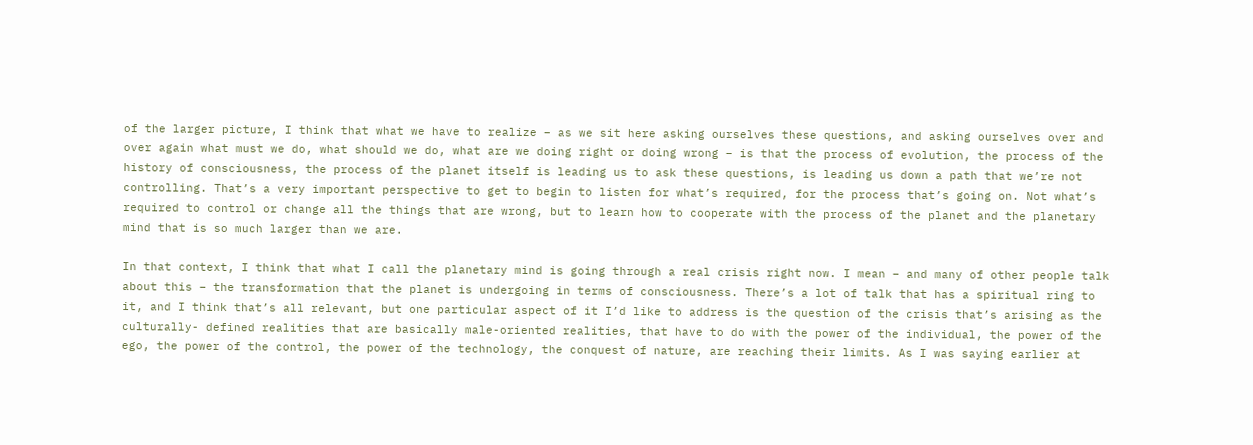of the larger picture, I think that what we have to realize – as we sit here asking ourselves these questions, and asking ourselves over and over again what must we do, what should we do, what are we doing right or doing wrong – is that the process of evolution, the process of the history of consciousness, the process of the planet itself is leading us to ask these questions, is leading us down a path that we’re not controlling. That’s a very important perspective to get to begin to listen for what’s required, for the process that’s going on. Not what’s required to control or change all the things that are wrong, but to learn how to cooperate with the process of the planet and the planetary mind that is so much larger than we are.

In that context, I think that what I call the planetary mind is going through a real crisis right now. I mean – and many of other people talk about this – the transformation that the planet is undergoing in terms of consciousness. There’s a lot of talk that has a spiritual ring to it, and I think that’s all relevant, but one particular aspect of it I’d like to address is the question of the crisis that’s arising as the culturally- defined realities that are basically male-oriented realities, that have to do with the power of the individual, the power of the ego, the power of the control, the power of the technology, the conquest of nature, are reaching their limits. As I was saying earlier at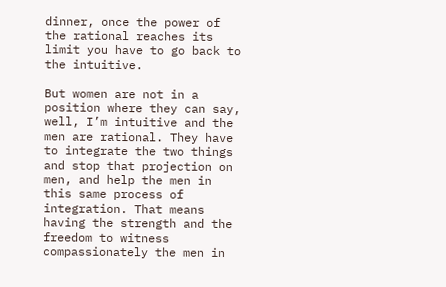dinner, once the power of the rational reaches its limit you have to go back to the intuitive.

But women are not in a position where they can say, well, I’m intuitive and the men are rational. They have to integrate the two things and stop that projection on men, and help the men in this same process of integration. That means having the strength and the freedom to witness compassionately the men in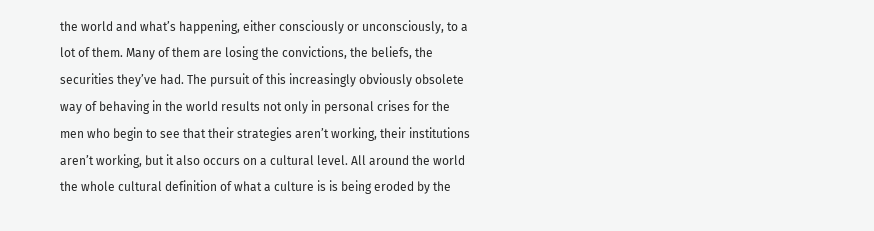the world and what’s happening, either consciously or unconsciously, to a lot of them. Many of them are losing the convictions, the beliefs, the securities they’ve had. The pursuit of this increasingly obviously obsolete way of behaving in the world results not only in personal crises for the men who begin to see that their strategies aren’t working, their institutions aren’t working, but it also occurs on a cultural level. All around the world the whole cultural definition of what a culture is is being eroded by the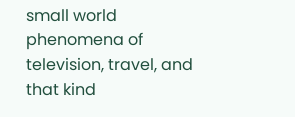small world phenomena of television, travel, and that kind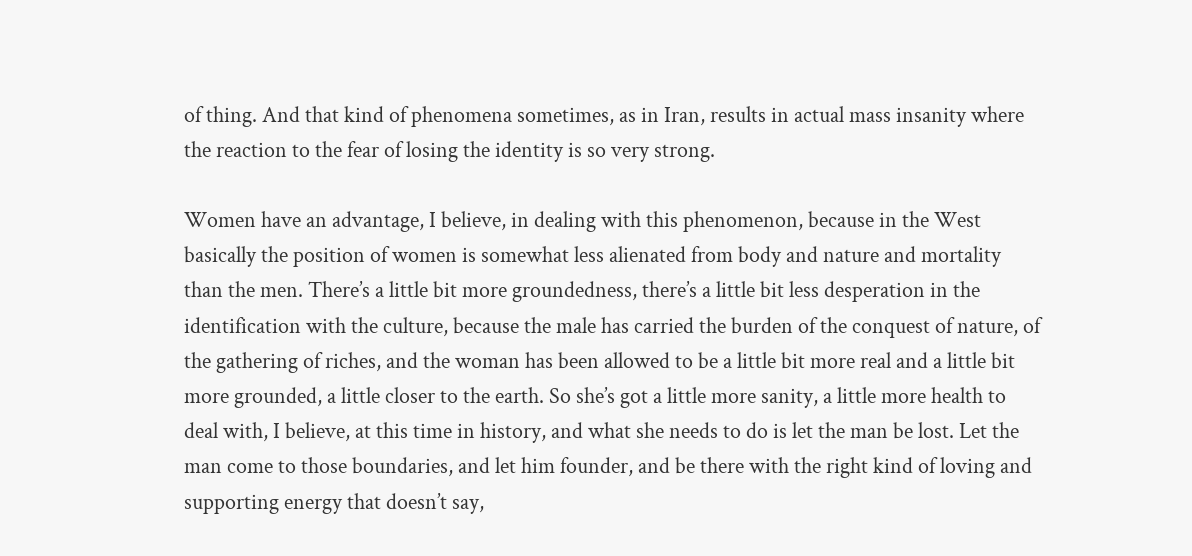of thing. And that kind of phenomena sometimes, as in Iran, results in actual mass insanity where the reaction to the fear of losing the identity is so very strong.

Women have an advantage, I believe, in dealing with this phenomenon, because in the West basically the position of women is somewhat less alienated from body and nature and mortality than the men. There’s a little bit more groundedness, there’s a little bit less desperation in the identification with the culture, because the male has carried the burden of the conquest of nature, of the gathering of riches, and the woman has been allowed to be a little bit more real and a little bit more grounded, a little closer to the earth. So she’s got a little more sanity, a little more health to deal with, I believe, at this time in history, and what she needs to do is let the man be lost. Let the man come to those boundaries, and let him founder, and be there with the right kind of loving and supporting energy that doesn’t say,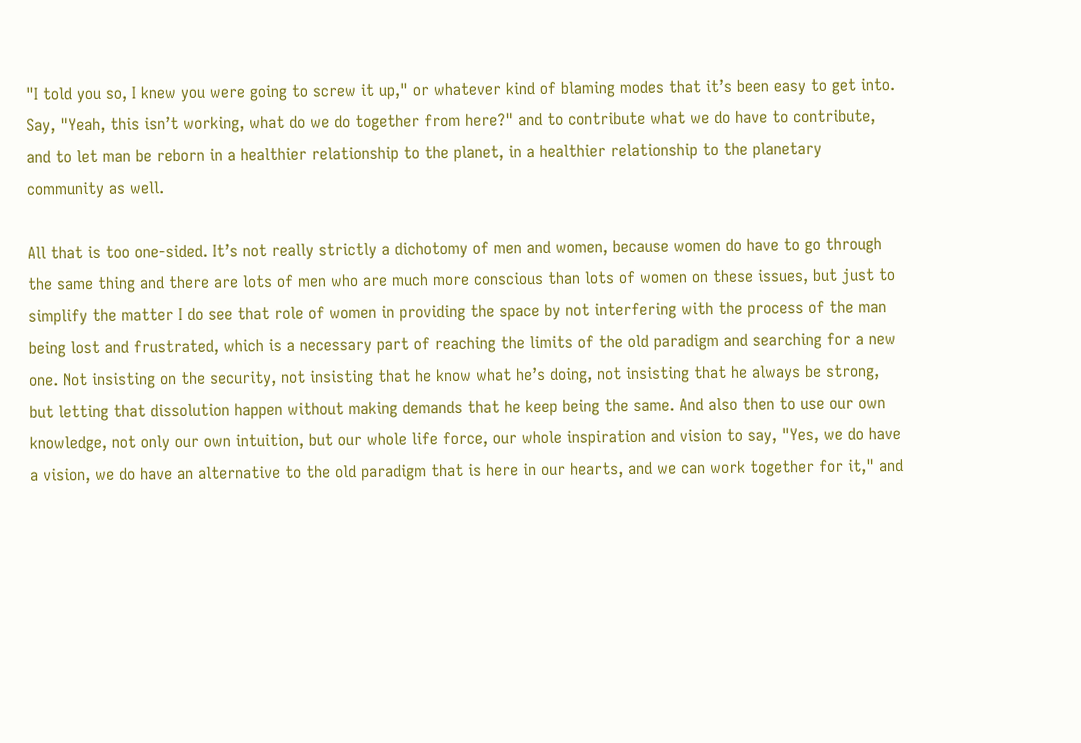"I told you so, I knew you were going to screw it up," or whatever kind of blaming modes that it’s been easy to get into. Say, "Yeah, this isn’t working, what do we do together from here?" and to contribute what we do have to contribute, and to let man be reborn in a healthier relationship to the planet, in a healthier relationship to the planetary community as well.

All that is too one-sided. It’s not really strictly a dichotomy of men and women, because women do have to go through the same thing and there are lots of men who are much more conscious than lots of women on these issues, but just to simplify the matter I do see that role of women in providing the space by not interfering with the process of the man being lost and frustrated, which is a necessary part of reaching the limits of the old paradigm and searching for a new one. Not insisting on the security, not insisting that he know what he’s doing, not insisting that he always be strong, but letting that dissolution happen without making demands that he keep being the same. And also then to use our own knowledge, not only our own intuition, but our whole life force, our whole inspiration and vision to say, "Yes, we do have a vision, we do have an alternative to the old paradigm that is here in our hearts, and we can work together for it," and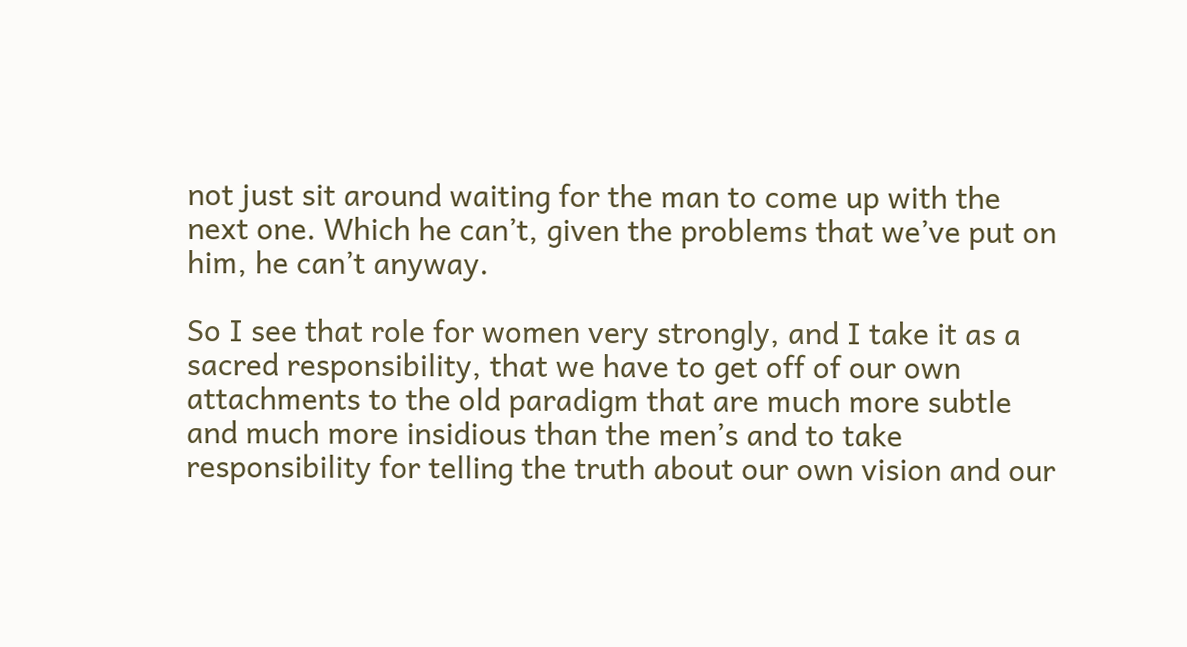not just sit around waiting for the man to come up with the next one. Which he can’t, given the problems that we’ve put on him, he can’t anyway.

So I see that role for women very strongly, and I take it as a sacred responsibility, that we have to get off of our own attachments to the old paradigm that are much more subtle and much more insidious than the men’s and to take responsibility for telling the truth about our own vision and our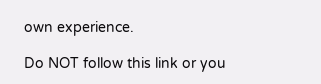own experience.

Do NOT follow this link or you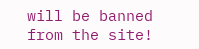will be banned from the site!